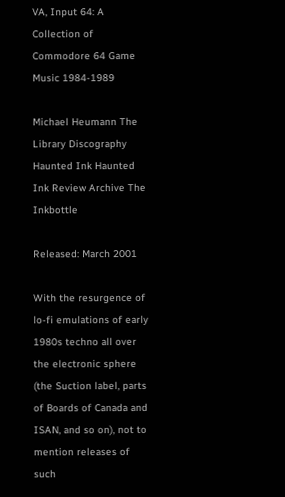VA, Input 64: A Collection of Commodore 64 Game Music 1984-1989

Michael Heumann The Library Discography Haunted Ink Haunted Ink Review Archive The Inkbottle

Released: March 2001

With the resurgence of lo-fi emulations of early 1980s techno all over the electronic sphere (the Suction label, parts of Boards of Canada and ISAN, and so on), not to mention releases of such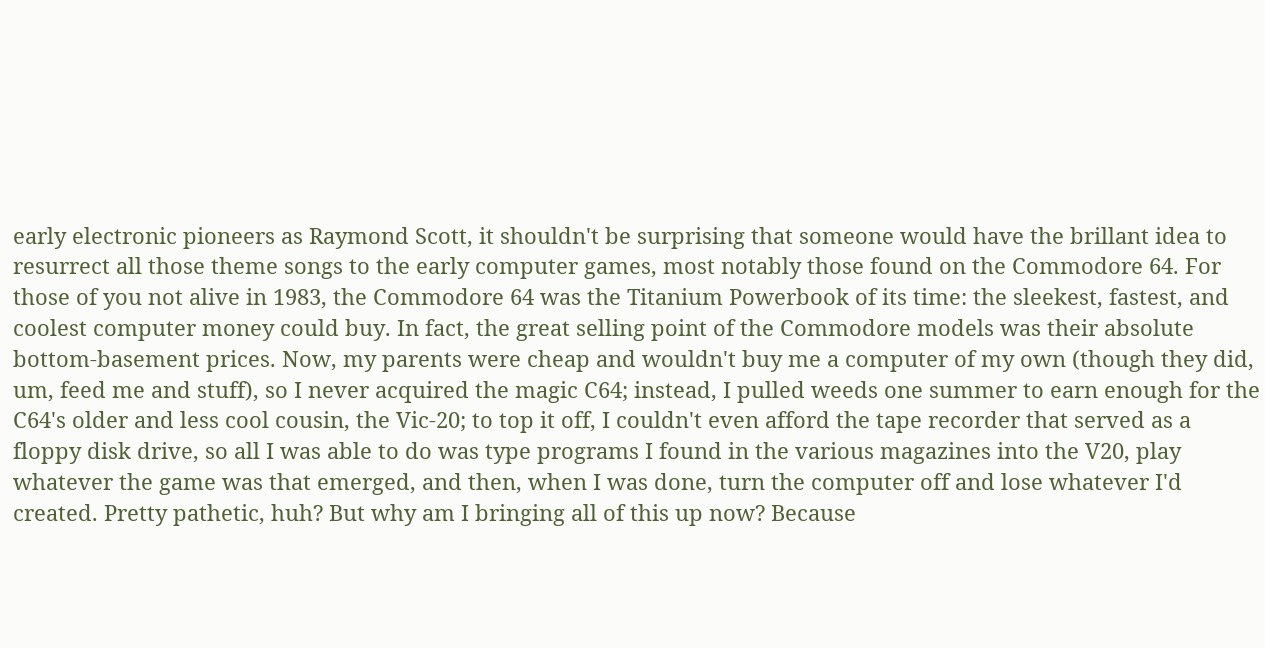early electronic pioneers as Raymond Scott, it shouldn't be surprising that someone would have the brillant idea to resurrect all those theme songs to the early computer games, most notably those found on the Commodore 64. For those of you not alive in 1983, the Commodore 64 was the Titanium Powerbook of its time: the sleekest, fastest, and coolest computer money could buy. In fact, the great selling point of the Commodore models was their absolute bottom-basement prices. Now, my parents were cheap and wouldn't buy me a computer of my own (though they did, um, feed me and stuff), so I never acquired the magic C64; instead, I pulled weeds one summer to earn enough for the C64's older and less cool cousin, the Vic-20; to top it off, I couldn't even afford the tape recorder that served as a floppy disk drive, so all I was able to do was type programs I found in the various magazines into the V20, play whatever the game was that emerged, and then, when I was done, turn the computer off and lose whatever I'd created. Pretty pathetic, huh? But why am I bringing all of this up now? Because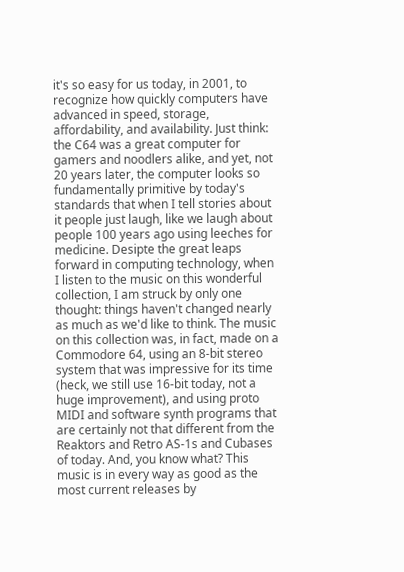it's so easy for us today, in 2001, to recognize how quickly computers have advanced in speed, storage, affordability, and availability. Just think: the C64 was a great computer for gamers and noodlers alike, and yet, not 20 years later, the computer looks so fundamentally primitive by today's standards that when I tell stories about it people just laugh, like we laugh about people 100 years ago using leeches for medicine. Desipte the great leaps forward in computing technology, when I listen to the music on this wonderful collection, I am struck by only one thought: things haven't changed nearly as much as we'd like to think. The music on this collection was, in fact, made on a Commodore 64, using an 8-bit stereo system that was impressive for its time (heck, we still use 16-bit today, not a huge improvement), and using proto MIDI and software synth programs that are certainly not that different from the Reaktors and Retro AS-1s and Cubases of today. And, you know what? This music is in every way as good as the most current releases by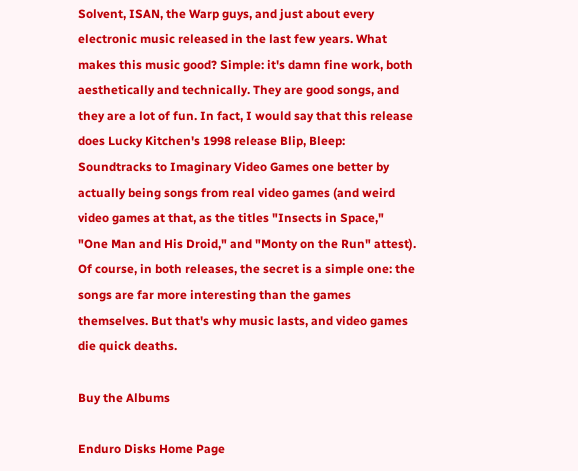Solvent, ISAN, the Warp guys, and just about every electronic music released in the last few years. What makes this music good? Simple: it's damn fine work, both aesthetically and technically. They are good songs, and they are a lot of fun. In fact, I would say that this release does Lucky Kitchen's 1998 release Blip, Bleep: Soundtracks to Imaginary Video Games one better by actually being songs from real video games (and weird video games at that, as the titles "Insects in Space," "One Man and His Droid," and "Monty on the Run" attest). Of course, in both releases, the secret is a simple one: the songs are far more interesting than the games themselves. But that's why music lasts, and video games die quick deaths.

Buy the Albums

Enduro Disks Home Page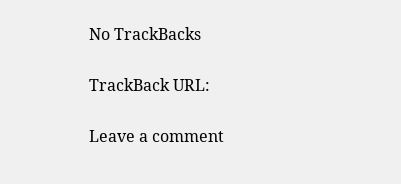No TrackBacks

TrackBack URL:

Leave a comment